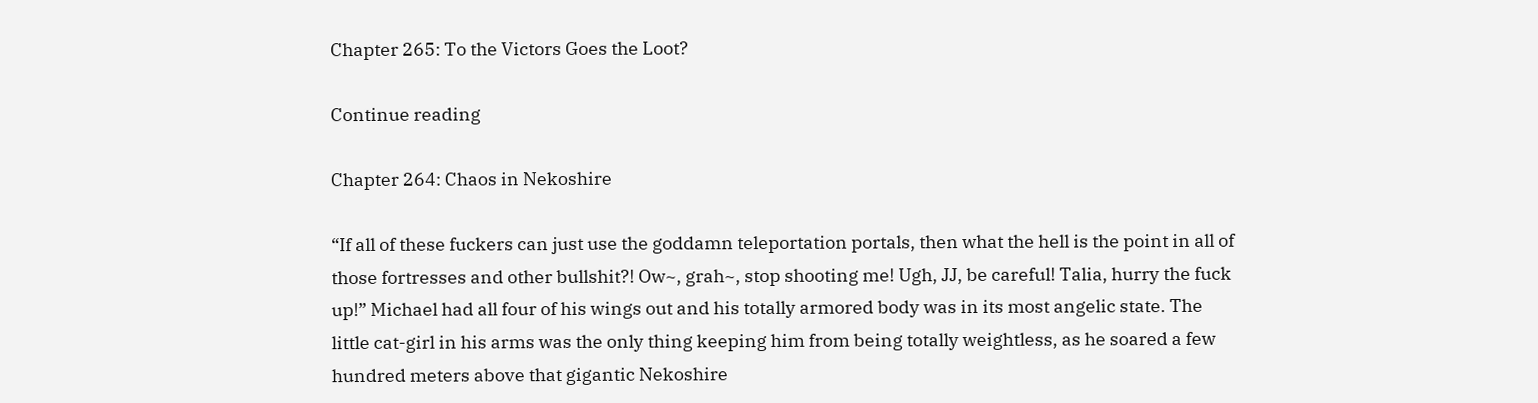Chapter 265: To the Victors Goes the Loot?

Continue reading

Chapter 264: Chaos in Nekoshire

“If all of these fuckers can just use the goddamn teleportation portals, then what the hell is the point in all of those fortresses and other bullshit?! Ow~, grah~, stop shooting me! Ugh, JJ, be careful! Talia, hurry the fuck up!” Michael had all four of his wings out and his totally armored body was in its most angelic state. The little cat-girl in his arms was the only thing keeping him from being totally weightless, as he soared a few hundred meters above that gigantic Nekoshire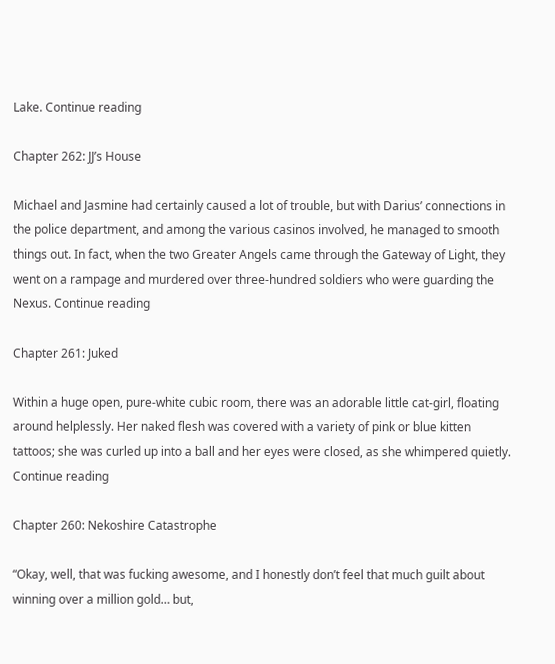Lake. Continue reading

Chapter 262: JJ’s House

Michael and Jasmine had certainly caused a lot of trouble, but with Darius’ connections in the police department, and among the various casinos involved, he managed to smooth things out. In fact, when the two Greater Angels came through the Gateway of Light, they went on a rampage and murdered over three-hundred soldiers who were guarding the Nexus. Continue reading

Chapter 261: Juked

Within a huge open, pure-white cubic room, there was an adorable little cat-girl, floating around helplessly. Her naked flesh was covered with a variety of pink or blue kitten tattoos; she was curled up into a ball and her eyes were closed, as she whimpered quietly. Continue reading

Chapter 260: Nekoshire Catastrophe

“Okay, well, that was fucking awesome, and I honestly don’t feel that much guilt about winning over a million gold… but,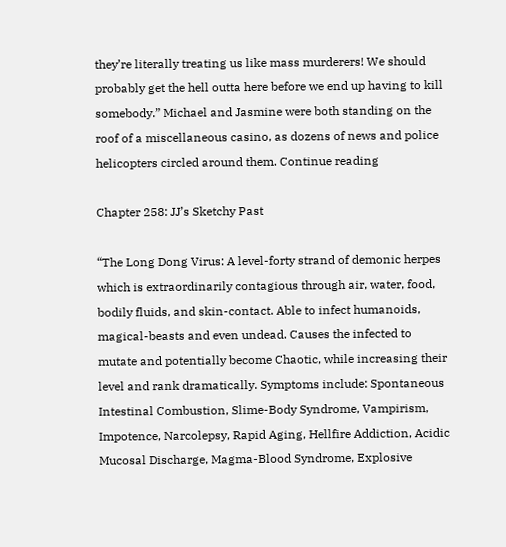they’re literally treating us like mass murderers! We should probably get the hell outta here before we end up having to kill somebody.” Michael and Jasmine were both standing on the roof of a miscellaneous casino, as dozens of news and police helicopters circled around them. Continue reading

Chapter 258: JJ’s Sketchy Past

“The Long Dong Virus: A level-forty strand of demonic herpes which is extraordinarily contagious through air, water, food, bodily fluids, and skin-contact. Able to infect humanoids, magical-beasts and even undead. Causes the infected to mutate and potentially become Chaotic, while increasing their level and rank dramatically. Symptoms include: Spontaneous Intestinal Combustion, Slime-Body Syndrome, Vampirism, Impotence, Narcolepsy, Rapid Aging, Hellfire Addiction, Acidic Mucosal Discharge, Magma-Blood Syndrome, Explosive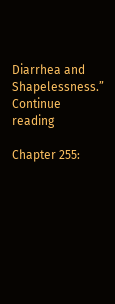Diarrhea and Shapelessness.” Continue reading

Chapter 255: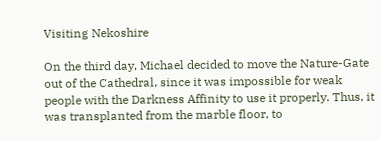Visiting Nekoshire

On the third day, Michael decided to move the Nature-Gate out of the Cathedral, since it was impossible for weak people with the Darkness Affinity to use it properly. Thus, it was transplanted from the marble floor, to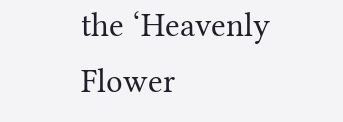the ‘Heavenly Flower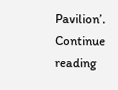Pavilion’. Continue reading